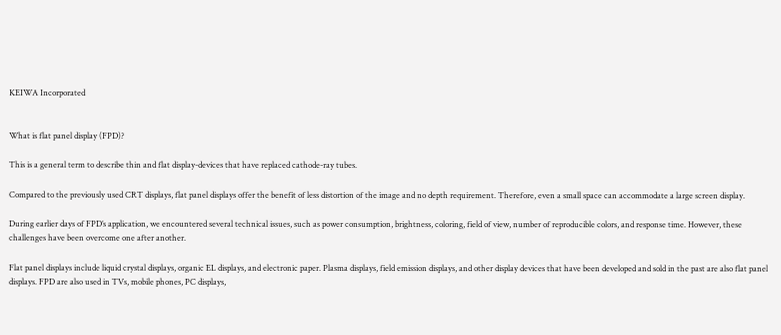KEIWA Incorporated


What is flat panel display (FPD)?

This is a general term to describe thin and flat display-devices that have replaced cathode-ray tubes.

Compared to the previously used CRT displays, flat panel displays offer the benefit of less distortion of the image and no depth requirement. Therefore, even a small space can accommodate a large screen display.

During earlier days of FPD’s application, we encountered several technical issues, such as power consumption, brightness, coloring, field of view, number of reproducible colors, and response time. However, these challenges have been overcome one after another.

Flat panel displays include liquid crystal displays, organic EL displays, and electronic paper. Plasma displays, field emission displays, and other display devices that have been developed and sold in the past are also flat panel displays. FPD are also used in TVs, mobile phones, PC displays,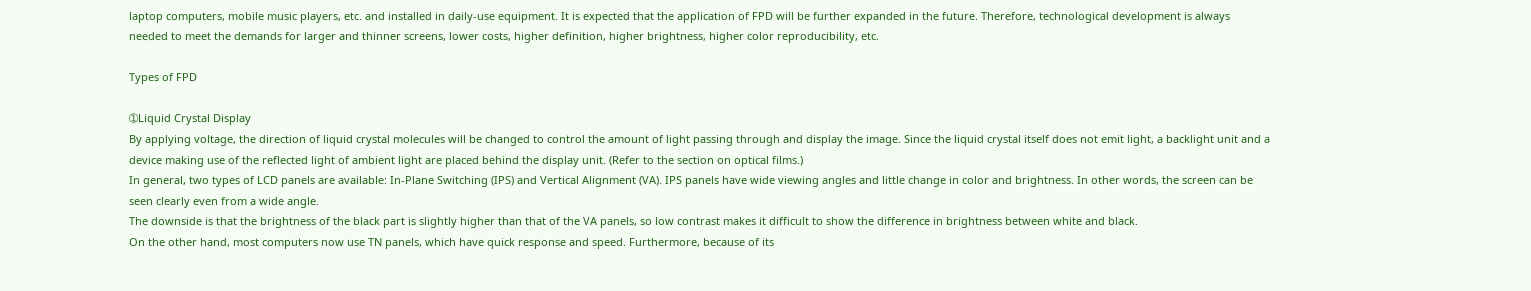laptop computers, mobile music players, etc. and installed in daily-use equipment. It is expected that the application of FPD will be further expanded in the future. Therefore, technological development is always needed to meet the demands for larger and thinner screens, lower costs, higher definition, higher brightness, higher color reproducibility, etc.

Types of FPD

➀Liquid Crystal Display
By applying voltage, the direction of liquid crystal molecules will be changed to control the amount of light passing through and display the image. Since the liquid crystal itself does not emit light, a backlight unit and a device making use of the reflected light of ambient light are placed behind the display unit. (Refer to the section on optical films.)
In general, two types of LCD panels are available: In-Plane Switching (IPS) and Vertical Alignment (VA). IPS panels have wide viewing angles and little change in color and brightness. In other words, the screen can be seen clearly even from a wide angle.
The downside is that the brightness of the black part is slightly higher than that of the VA panels, so low contrast makes it difficult to show the difference in brightness between white and black.
On the other hand, most computers now use TN panels, which have quick response and speed. Furthermore, because of its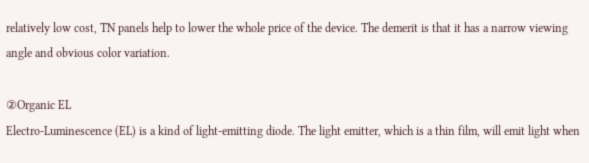relatively low cost, TN panels help to lower the whole price of the device. The demerit is that it has a narrow viewing angle and obvious color variation.

②Organic EL
Electro-Luminescence (EL) is a kind of light-emitting diode. The light emitter, which is a thin film, will emit light when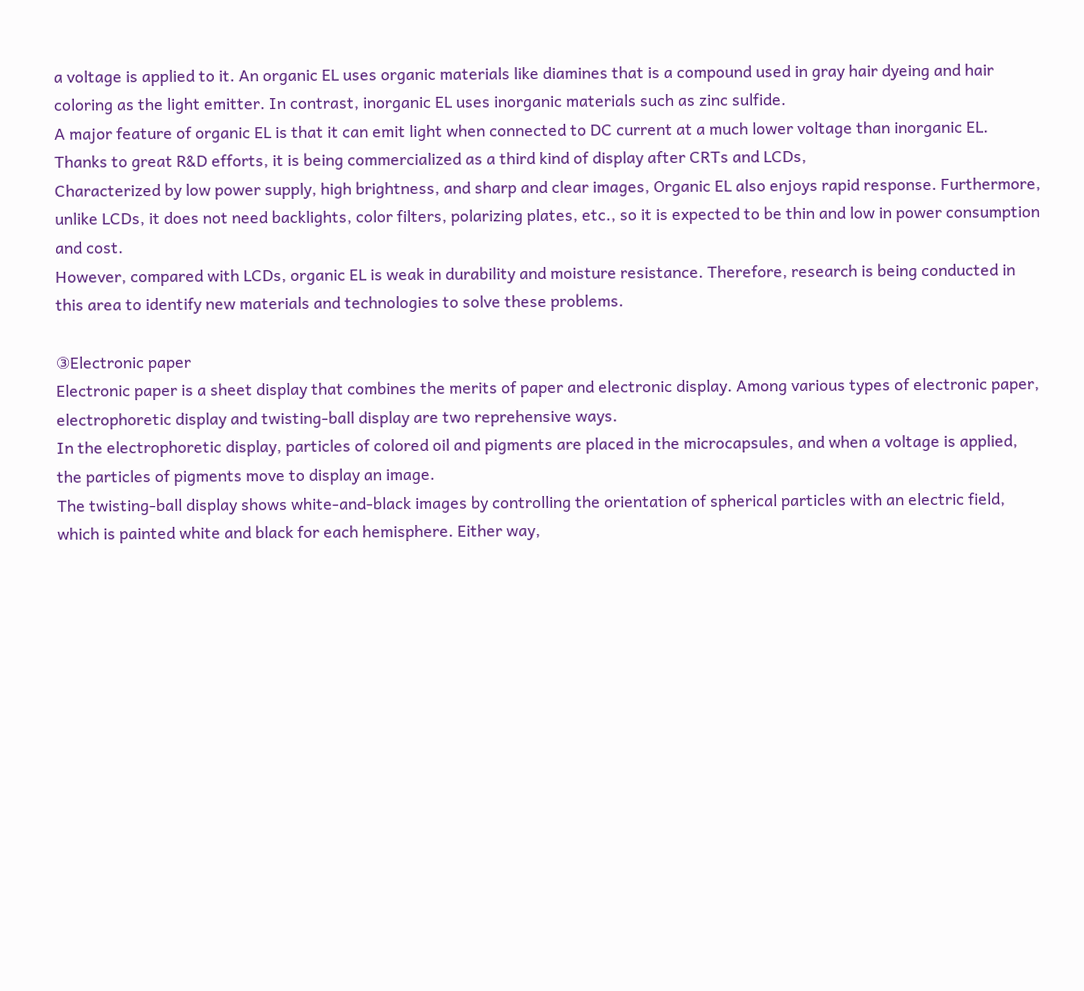a voltage is applied to it. An organic EL uses organic materials like diamines that is a compound used in gray hair dyeing and hair coloring as the light emitter. In contrast, inorganic EL uses inorganic materials such as zinc sulfide.
A major feature of organic EL is that it can emit light when connected to DC current at a much lower voltage than inorganic EL. Thanks to great R&D efforts, it is being commercialized as a third kind of display after CRTs and LCDs,
Characterized by low power supply, high brightness, and sharp and clear images, Organic EL also enjoys rapid response. Furthermore, unlike LCDs, it does not need backlights, color filters, polarizing plates, etc., so it is expected to be thin and low in power consumption and cost.
However, compared with LCDs, organic EL is weak in durability and moisture resistance. Therefore, research is being conducted in this area to identify new materials and technologies to solve these problems.

③Electronic paper
Electronic paper is a sheet display that combines the merits of paper and electronic display. Among various types of electronic paper, electrophoretic display and twisting‐ball display are two reprehensive ways.
In the electrophoretic display, particles of colored oil and pigments are placed in the microcapsules, and when a voltage is applied, the particles of pigments move to display an image.
The twisting-ball display shows white-and-black images by controlling the orientation of spherical particles with an electric field, which is painted white and black for each hemisphere. Either way,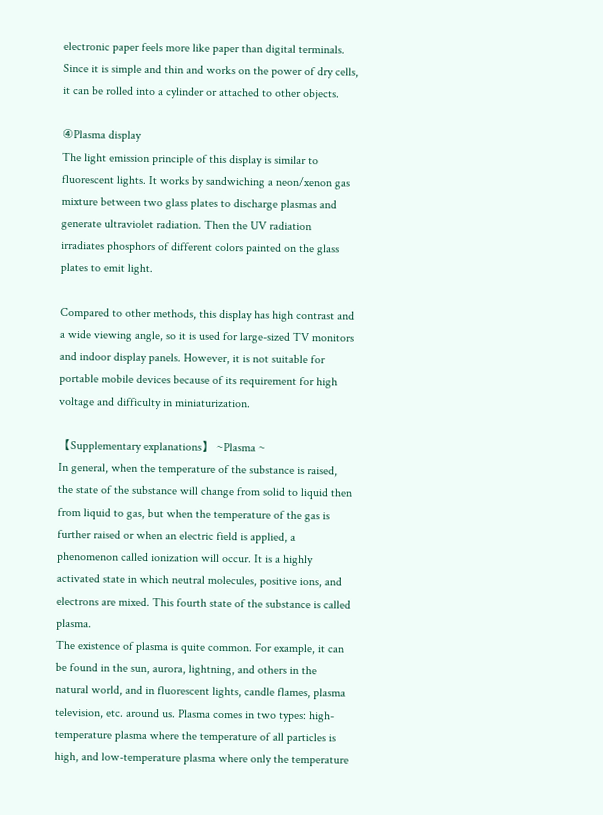electronic paper feels more like paper than digital terminals. Since it is simple and thin and works on the power of dry cells, it can be rolled into a cylinder or attached to other objects.

④Plasma display
The light emission principle of this display is similar to fluorescent lights. It works by sandwiching a neon/xenon gas mixture between two glass plates to discharge plasmas and generate ultraviolet radiation. Then the UV radiation irradiates phosphors of different colors painted on the glass plates to emit light.

Compared to other methods, this display has high contrast and a wide viewing angle, so it is used for large-sized TV monitors and indoor display panels. However, it is not suitable for portable mobile devices because of its requirement for high voltage and difficulty in miniaturization.

【Supplementary explanations】 ~Plasma ~
In general, when the temperature of the substance is raised, the state of the substance will change from solid to liquid then from liquid to gas, but when the temperature of the gas is further raised or when an electric field is applied, a phenomenon called ionization will occur. It is a highly activated state in which neutral molecules, positive ions, and electrons are mixed. This fourth state of the substance is called plasma.
The existence of plasma is quite common. For example, it can be found in the sun, aurora, lightning, and others in the natural world, and in fluorescent lights, candle flames, plasma television, etc. around us. Plasma comes in two types: high-temperature plasma where the temperature of all particles is high, and low-temperature plasma where only the temperature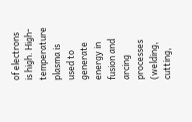of electrons is high. High-temperature plasma is used to generate energy in fusion and arcing processes (welding, cutting,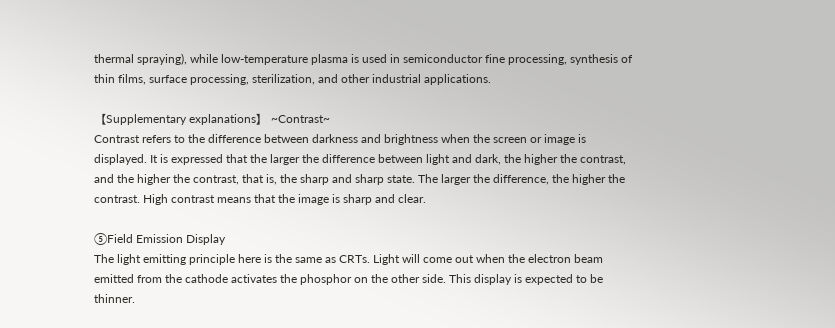thermal spraying), while low-temperature plasma is used in semiconductor fine processing, synthesis of thin films, surface processing, sterilization, and other industrial applications.

【Supplementary explanations】 ~Contrast~
Contrast refers to the difference between darkness and brightness when the screen or image is displayed. It is expressed that the larger the difference between light and dark, the higher the contrast, and the higher the contrast, that is, the sharp and sharp state. The larger the difference, the higher the contrast. High contrast means that the image is sharp and clear.

⑤Field Emission Display
The light emitting principle here is the same as CRTs. Light will come out when the electron beam emitted from the cathode activates the phosphor on the other side. This display is expected to be thinner.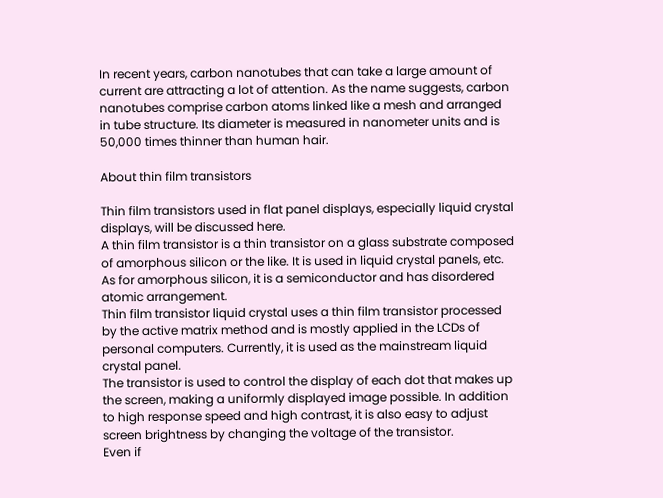In recent years, carbon nanotubes that can take a large amount of current are attracting a lot of attention. As the name suggests, carbon nanotubes comprise carbon atoms linked like a mesh and arranged in tube structure. Its diameter is measured in nanometer units and is 50,000 times thinner than human hair.

About thin film transistors

Thin film transistors used in flat panel displays, especially liquid crystal displays, will be discussed here.
A thin film transistor is a thin transistor on a glass substrate composed of amorphous silicon or the like. It is used in liquid crystal panels, etc. As for amorphous silicon, it is a semiconductor and has disordered atomic arrangement.
Thin film transistor liquid crystal uses a thin film transistor processed by the active matrix method and is mostly applied in the LCDs of personal computers. Currently, it is used as the mainstream liquid crystal panel.
The transistor is used to control the display of each dot that makes up the screen, making a uniformly displayed image possible. In addition to high response speed and high contrast, it is also easy to adjust screen brightness by changing the voltage of the transistor.
Even if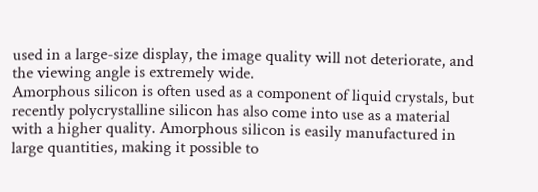used in a large-size display, the image quality will not deteriorate, and the viewing angle is extremely wide.
Amorphous silicon is often used as a component of liquid crystals, but recently polycrystalline silicon has also come into use as a material with a higher quality. Amorphous silicon is easily manufactured in large quantities, making it possible to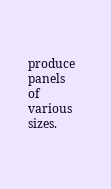produce panels of various sizes.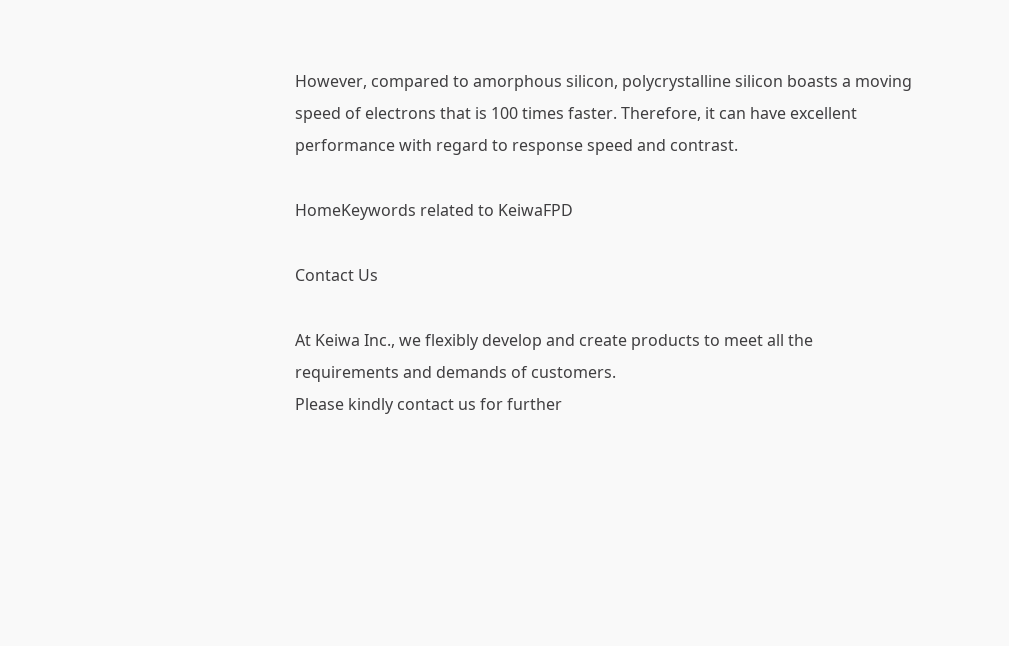However, compared to amorphous silicon, polycrystalline silicon boasts a moving speed of electrons that is 100 times faster. Therefore, it can have excellent performance with regard to response speed and contrast.

HomeKeywords related to KeiwaFPD

Contact Us

At Keiwa Inc., we flexibly develop and create products to meet all the requirements and demands of customers.
Please kindly contact us for further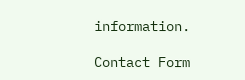information.

Contact Form